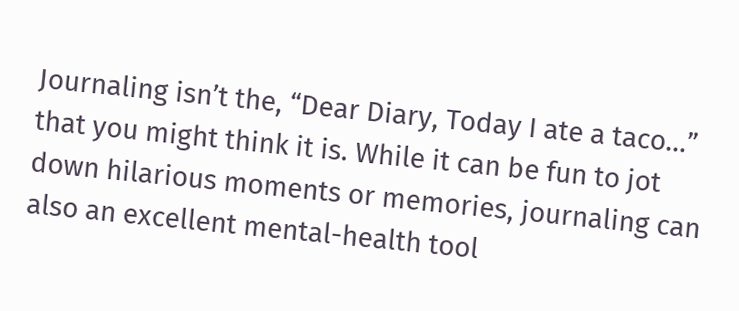Journaling isn’t the, “Dear Diary, Today I ate a taco…” that you might think it is. While it can be fun to jot down hilarious moments or memories, journaling can also an excellent mental-health tool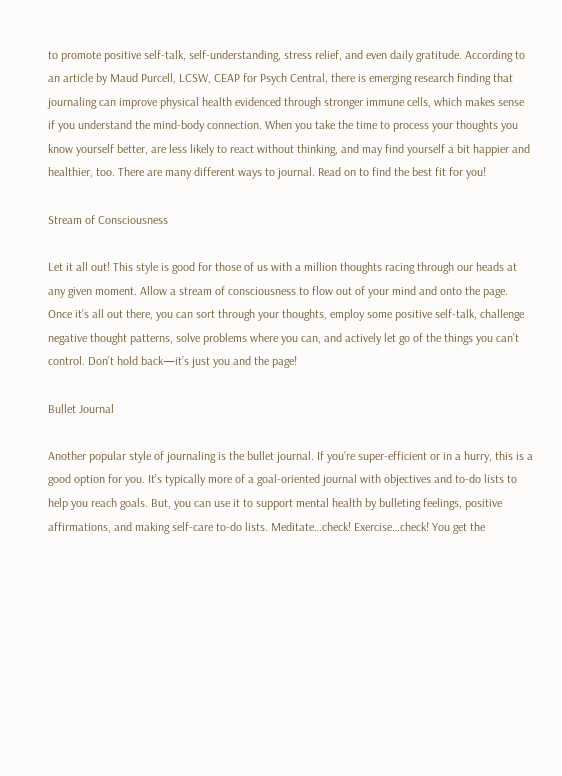to promote positive self-talk, self-understanding, stress relief, and even daily gratitude. According to an article by Maud Purcell, LCSW, CEAP for Psych Central, there is emerging research finding that journaling can improve physical health evidenced through stronger immune cells, which makes sense if you understand the mind-body connection. When you take the time to process your thoughts you know yourself better, are less likely to react without thinking, and may find yourself a bit happier and healthier, too. There are many different ways to journal. Read on to find the best fit for you!

Stream of Consciousness

Let it all out! This style is good for those of us with a million thoughts racing through our heads at any given moment. Allow a stream of consciousness to flow out of your mind and onto the page. Once it’s all out there, you can sort through your thoughts, employ some positive self-talk, challenge negative thought patterns, solve problems where you can, and actively let go of the things you can’t control. Don’t hold back—it’s just you and the page!

Bullet Journal

Another popular style of journaling is the bullet journal. If you’re super-efficient or in a hurry, this is a good option for you. It’s typically more of a goal-oriented journal with objectives and to-do lists to help you reach goals. But, you can use it to support mental health by bulleting feelings, positive affirmations, and making self-care to-do lists. Meditate…check! Exercise…check! You get the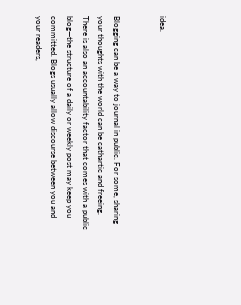idea.


Blogging can be a way to journal in public. For some, sharing your thoughts with the world can be cathartic and freeing. There is also an accountability factor that comes with a public blog—the structure of a daily or weekly post may keep you committed. Blogs usually allow discourse between you and your readers,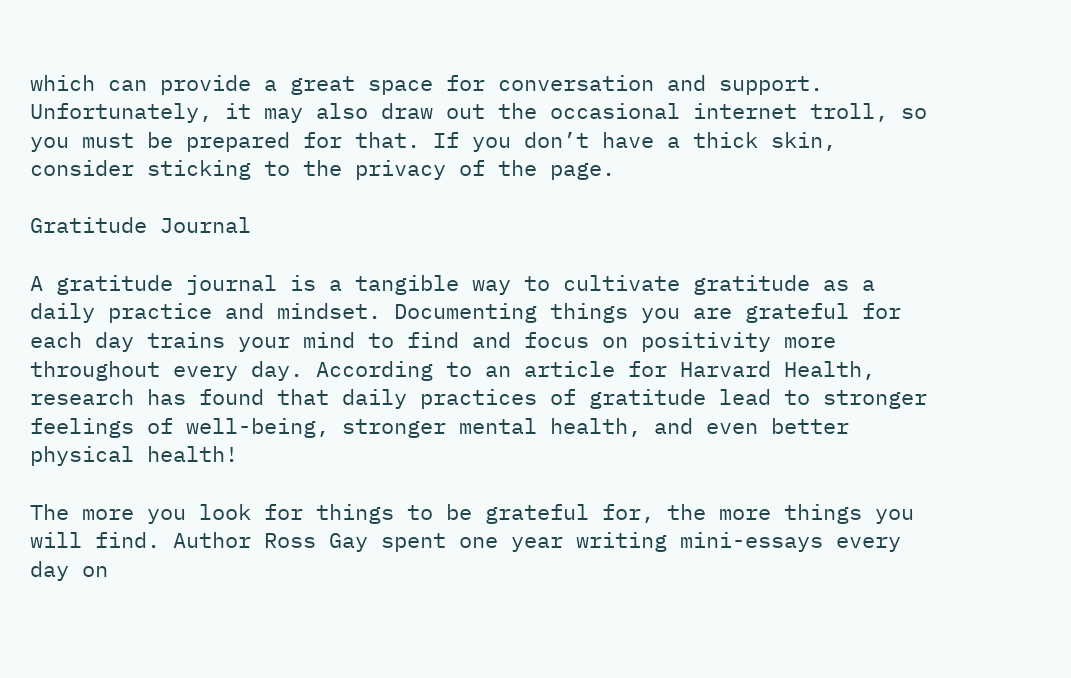which can provide a great space for conversation and support. Unfortunately, it may also draw out the occasional internet troll, so you must be prepared for that. If you don’t have a thick skin, consider sticking to the privacy of the page.

Gratitude Journal

A gratitude journal is a tangible way to cultivate gratitude as a daily practice and mindset. Documenting things you are grateful for each day trains your mind to find and focus on positivity more throughout every day. According to an article for Harvard Health, research has found that daily practices of gratitude lead to stronger feelings of well-being, stronger mental health, and even better physical health!

The more you look for things to be grateful for, the more things you will find. Author Ross Gay spent one year writing mini-essays every day on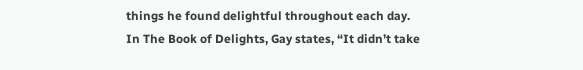things he found delightful throughout each day. In The Book of Delights, Gay states, “It didn’t take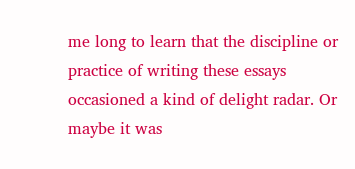me long to learn that the discipline or practice of writing these essays occasioned a kind of delight radar. Or maybe it was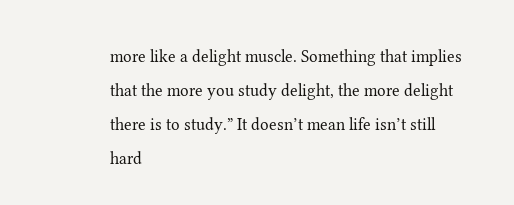more like a delight muscle. Something that implies that the more you study delight, the more delight there is to study.” It doesn’t mean life isn’t still hard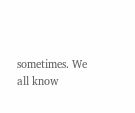sometimes. We all know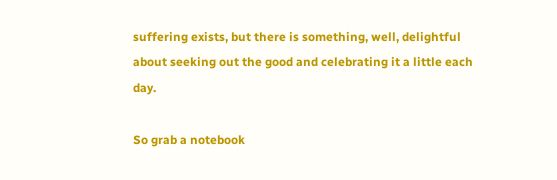suffering exists, but there is something, well, delightful about seeking out the good and celebrating it a little each day.

So grab a notebook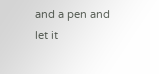and a pen and let it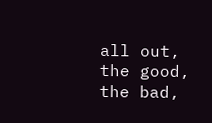all out, the good, the bad,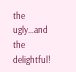the ugly…and the delightful!